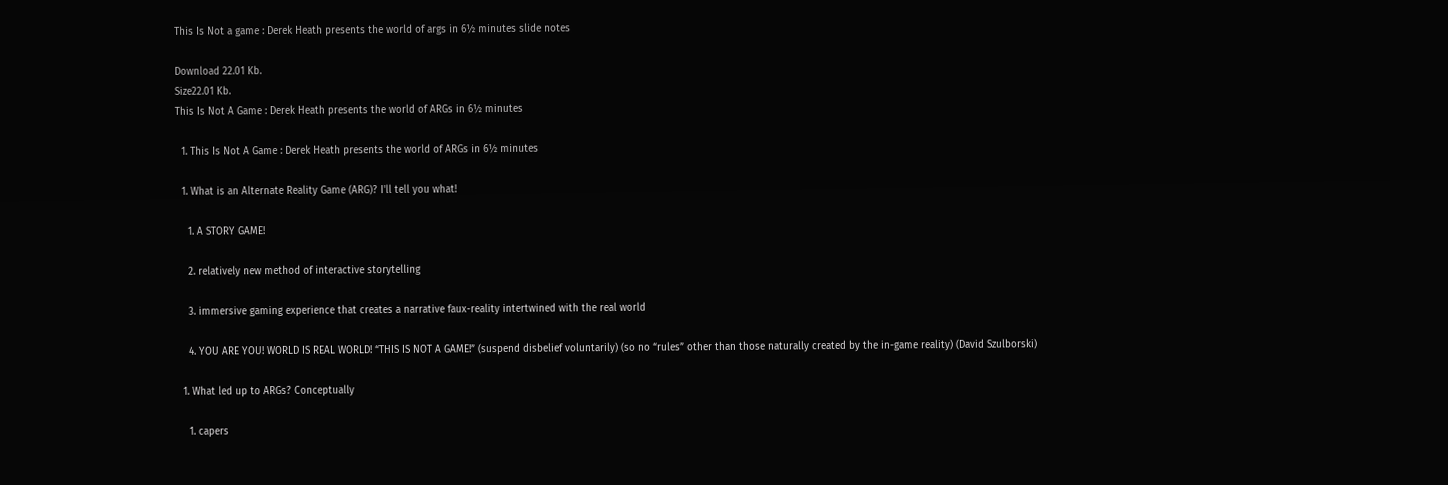This Is Not a game : Derek Heath presents the world of args in 6½ minutes slide notes

Download 22.01 Kb.
Size22.01 Kb.
This Is Not A Game : Derek Heath presents the world of ARGs in 6½ minutes

  1. This Is Not A Game : Derek Heath presents the world of ARGs in 6½ minutes

  1. What is an Alternate Reality Game (ARG)? I'll tell you what!

    1. A STORY GAME!

    2. relatively new method of interactive storytelling

    3. immersive gaming experience that creates a narrative faux-reality intertwined with the real world

    4. YOU ARE YOU! WORLD IS REAL WORLD! “THIS IS NOT A GAME!” (suspend disbelief voluntarily) (so no “rules” other than those naturally created by the in-game reality) (David Szulborski)

  1. What led up to ARGs? Conceptually

    1. capers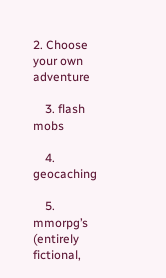2. Choose your own adventure

    3. flash mobs

    4. geocaching

    5. mmorpg’s (entirely fictional,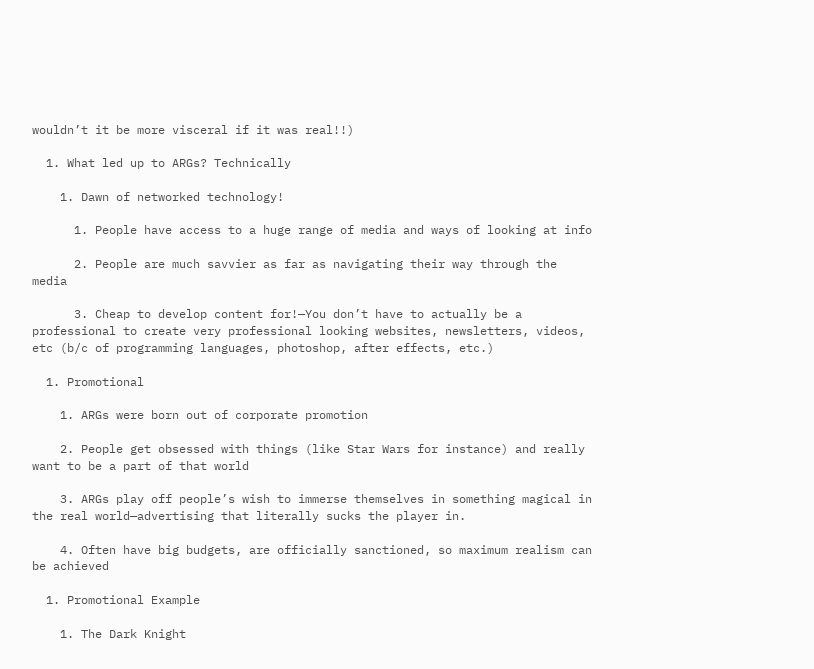wouldn’t it be more visceral if it was real!!)

  1. What led up to ARGs? Technically

    1. Dawn of networked technology!

      1. People have access to a huge range of media and ways of looking at info

      2. People are much savvier as far as navigating their way through the media

      3. Cheap to develop content for!—You don’t have to actually be a professional to create very professional looking websites, newsletters, videos, etc (b/c of programming languages, photoshop, after effects, etc.)

  1. Promotional

    1. ARGs were born out of corporate promotion

    2. People get obsessed with things (like Star Wars for instance) and really want to be a part of that world

    3. ARGs play off people’s wish to immerse themselves in something magical in the real world—advertising that literally sucks the player in.

    4. Often have big budgets, are officially sanctioned, so maximum realism can be achieved

  1. Promotional Example

    1. The Dark Knight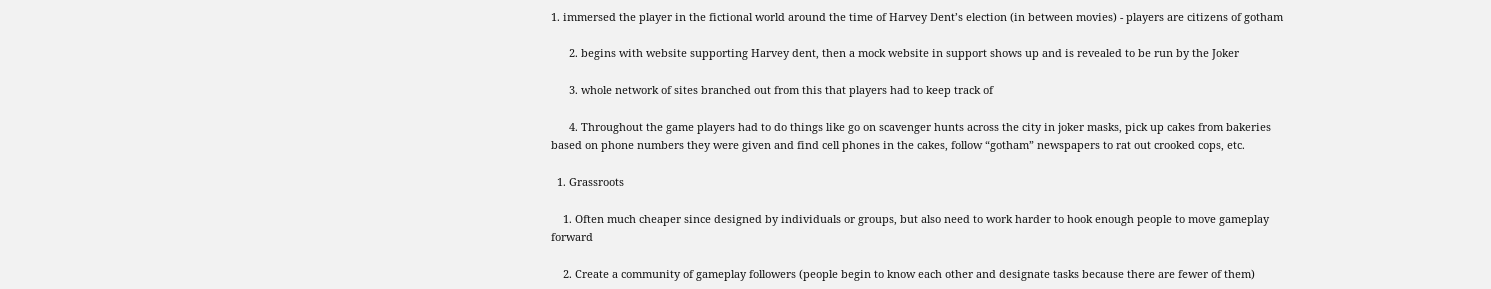1. immersed the player in the fictional world around the time of Harvey Dent’s election (in between movies) - players are citizens of gotham

      2. begins with website supporting Harvey dent, then a mock website in support shows up and is revealed to be run by the Joker

      3. whole network of sites branched out from this that players had to keep track of

      4. Throughout the game players had to do things like go on scavenger hunts across the city in joker masks, pick up cakes from bakeries based on phone numbers they were given and find cell phones in the cakes, follow “gotham” newspapers to rat out crooked cops, etc.

  1. Grassroots

    1. Often much cheaper since designed by individuals or groups, but also need to work harder to hook enough people to move gameplay forward

    2. Create a community of gameplay followers (people begin to know each other and designate tasks because there are fewer of them)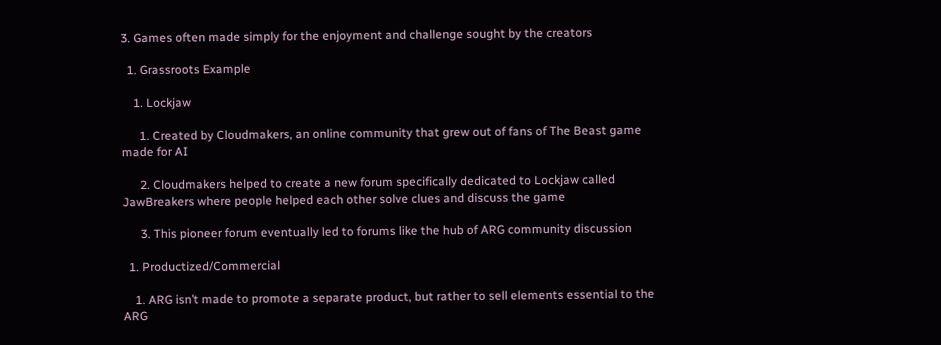3. Games often made simply for the enjoyment and challenge sought by the creators

  1. Grassroots Example

    1. Lockjaw

      1. Created by Cloudmakers, an online community that grew out of fans of The Beast game made for AI

      2. Cloudmakers helped to create a new forum specifically dedicated to Lockjaw called JawBreakers where people helped each other solve clues and discuss the game

      3. This pioneer forum eventually led to forums like the hub of ARG community discussion

  1. Productized/Commercial

    1. ARG isn’t made to promote a separate product, but rather to sell elements essential to the ARG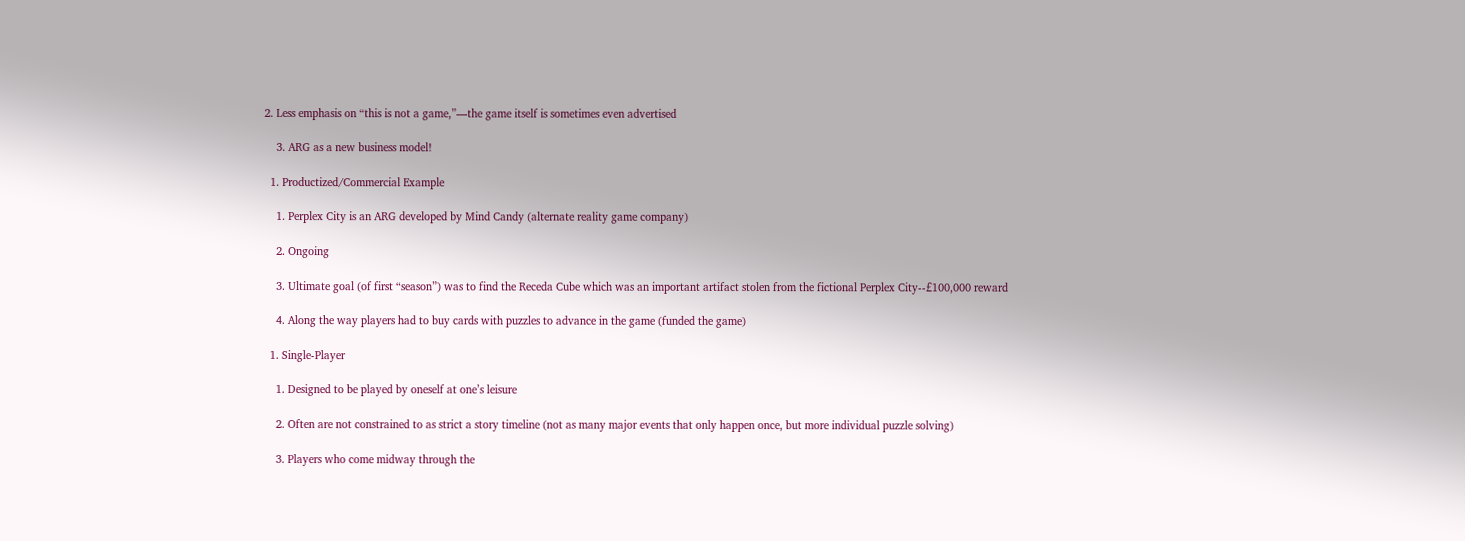2. Less emphasis on “this is not a game,”—the game itself is sometimes even advertised

    3. ARG as a new business model!

  1. Productized/Commercial Example

    1. Perplex City is an ARG developed by Mind Candy (alternate reality game company)

    2. Ongoing

    3. Ultimate goal (of first “season”) was to find the Receda Cube which was an important artifact stolen from the fictional Perplex City--£100,000 reward

    4. Along the way players had to buy cards with puzzles to advance in the game (funded the game)

  1. Single-Player

    1. Designed to be played by oneself at one’s leisure

    2. Often are not constrained to as strict a story timeline (not as many major events that only happen once, but more individual puzzle solving)

    3. Players who come midway through the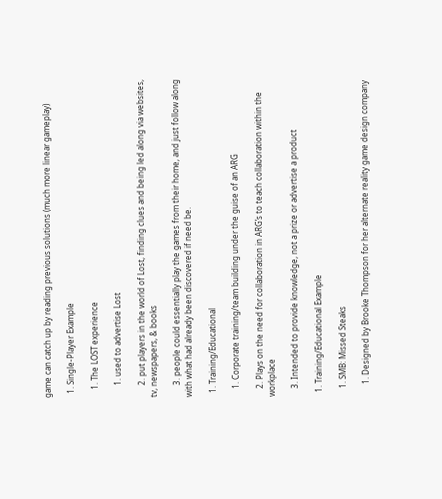game can catch up by reading previous solutions (much more linear gameplay)

  1. Single-Player Example

    1. The LOST experience

      1. used to advertise Lost

      2. put players in the world of Lost, finding clues and being led along via websites, tv, newspapers, & books

      3. people could essentially play the games from their home, and just follow along with what had already been discovered if need be.

  1. Training/Educational

    1. Corporate training/team building under the guise of an ARG

    2. Plays on the need for collaboration in ARG’s to teach collaboration within the workplace

    3. Intended to provide knowledge, not a prize or advertise a product

  1. Training/Educational Example

    1. SMB: Missed Steaks

      1. Designed by Brooke Thompson for her alternate reality game design company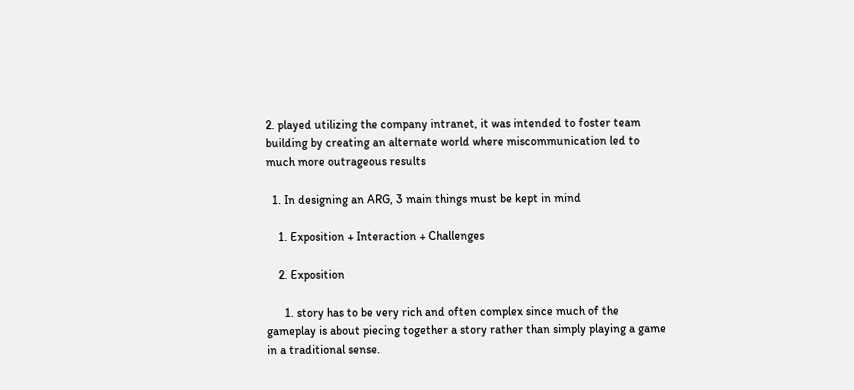2. played utilizing the company intranet, it was intended to foster team building by creating an alternate world where miscommunication led to much more outrageous results

  1. In designing an ARG, 3 main things must be kept in mind

    1. Exposition + Interaction + Challenges

    2. Exposition

      1. story has to be very rich and often complex since much of the gameplay is about piecing together a story rather than simply playing a game in a traditional sense.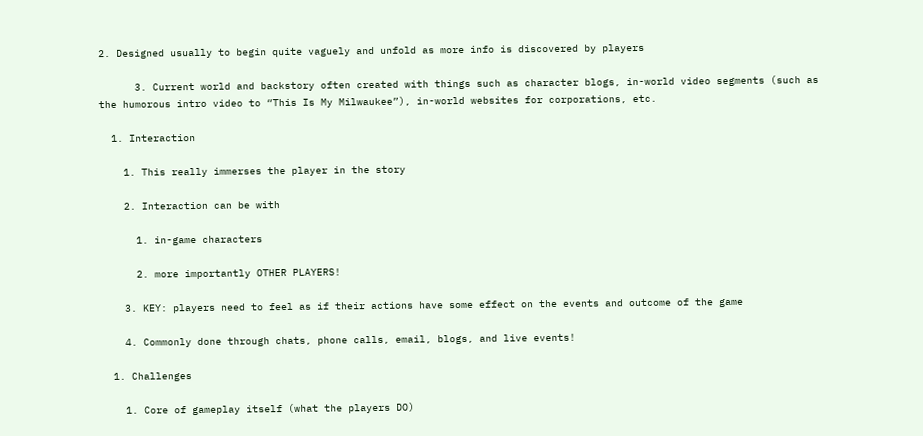2. Designed usually to begin quite vaguely and unfold as more info is discovered by players

      3. Current world and backstory often created with things such as character blogs, in-world video segments (such as the humorous intro video to “This Is My Milwaukee”), in-world websites for corporations, etc.

  1. Interaction

    1. This really immerses the player in the story

    2. Interaction can be with

      1. in-game characters

      2. more importantly OTHER PLAYERS!

    3. KEY: players need to feel as if their actions have some effect on the events and outcome of the game

    4. Commonly done through chats, phone calls, email, blogs, and live events!

  1. Challenges

    1. Core of gameplay itself (what the players DO)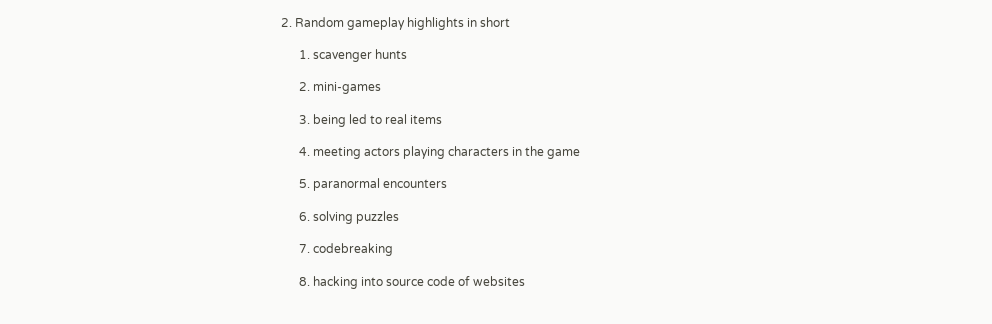2. Random gameplay highlights in short

      1. scavenger hunts

      2. mini-games

      3. being led to real items

      4. meeting actors playing characters in the game

      5. paranormal encounters

      6. solving puzzles

      7. codebreaking

      8. hacking into source code of websites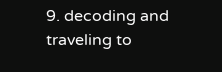9. decoding and traveling to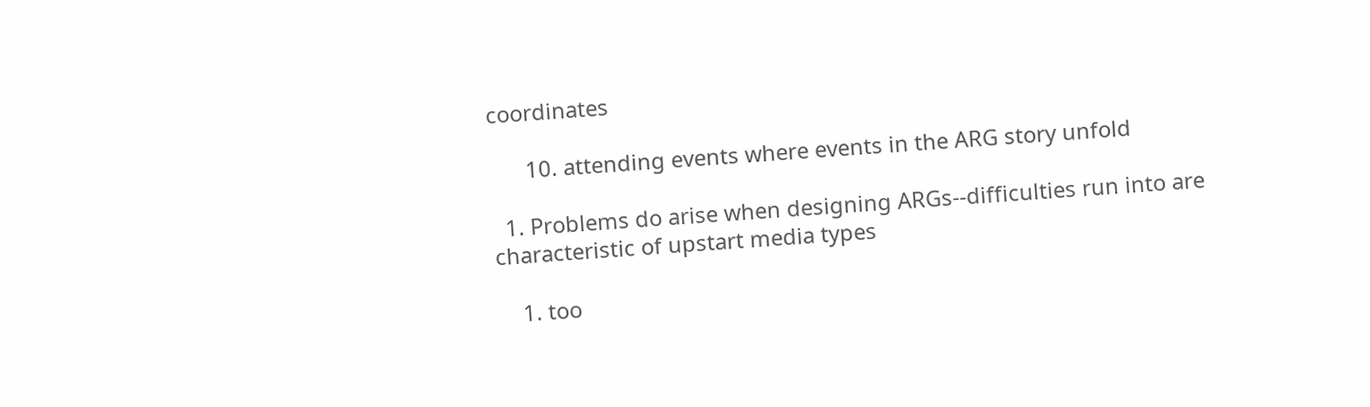coordinates

      10. attending events where events in the ARG story unfold

  1. Problems do arise when designing ARGs--difficulties run into are characteristic of upstart media types

    1. too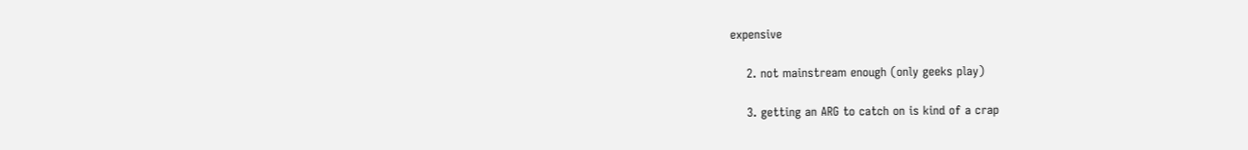expensive

    2. not mainstream enough (only geeks play)

    3. getting an ARG to catch on is kind of a crap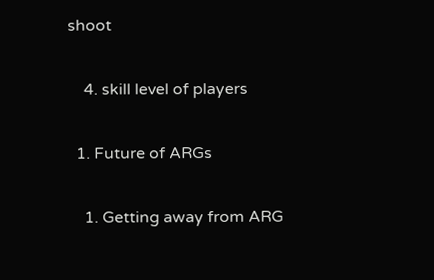shoot

    4. skill level of players

  1. Future of ARGs

    1. Getting away from ARG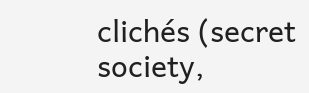clichés (secret society,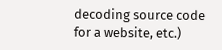decoding source code for a website, etc.)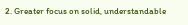2. Greater focus on solid, understandable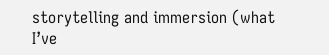storytelling and immersion (what I’ve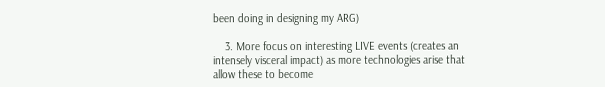been doing in designing my ARG)

    3. More focus on interesting LIVE events (creates an intensely visceral impact) as more technologies arise that allow these to become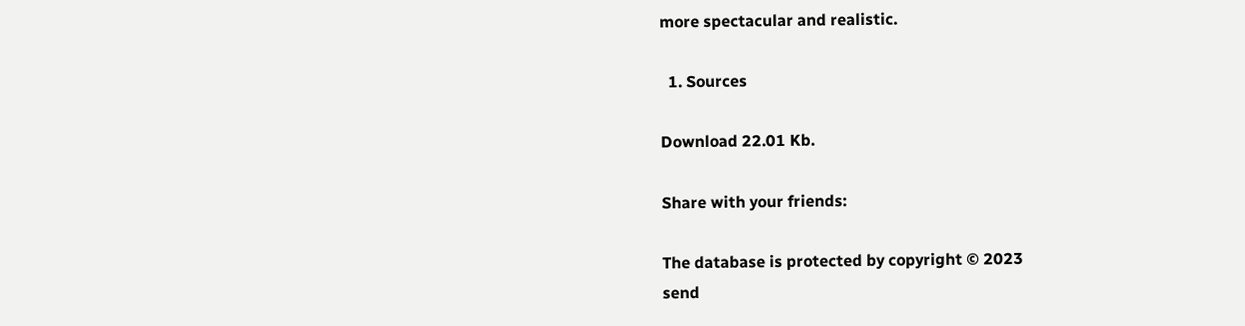more spectacular and realistic.

  1. Sources

Download 22.01 Kb.

Share with your friends:

The database is protected by copyright © 2023
send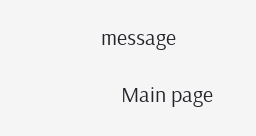message

    Main page